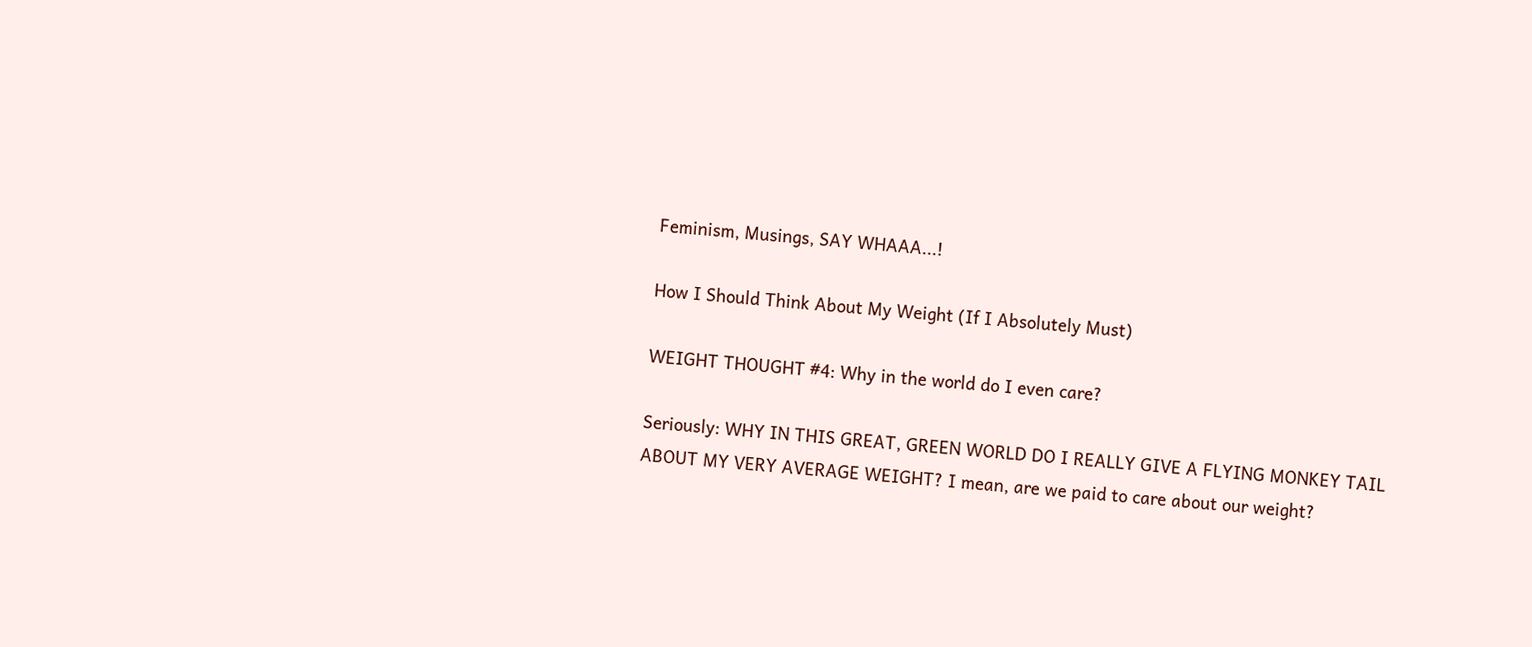Feminism, Musings, SAY WHAAA...!

How I Should Think About My Weight (If I Absolutely Must)

WEIGHT THOUGHT #4: Why in the world do I even care?

Seriously: WHY IN THIS GREAT, GREEN WORLD DO I REALLY GIVE A FLYING MONKEY TAIL ABOUT MY VERY AVERAGE WEIGHT? I mean, are we paid to care about our weight?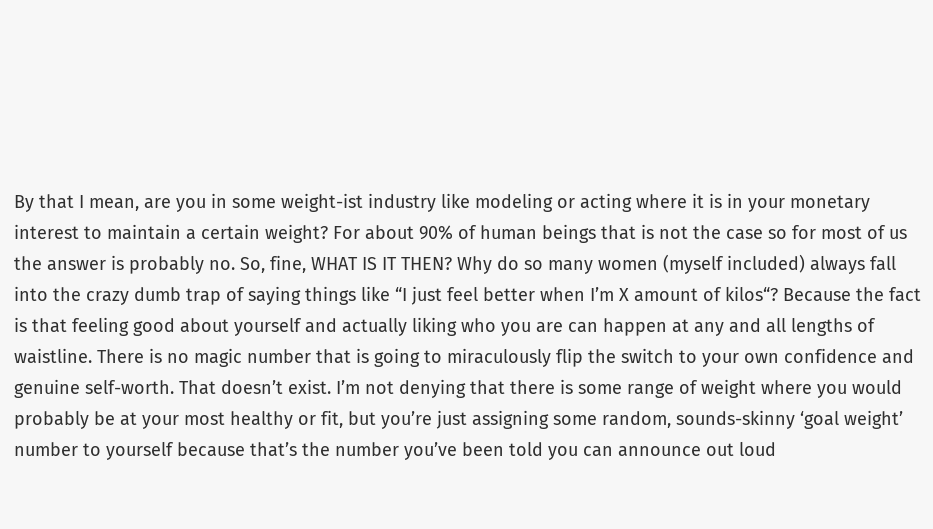By that I mean, are you in some weight-ist industry like modeling or acting where it is in your monetary interest to maintain a certain weight? For about 90% of human beings that is not the case so for most of us the answer is probably no. So, fine, WHAT IS IT THEN? Why do so many women (myself included) always fall into the crazy dumb trap of saying things like “I just feel better when I’m X amount of kilos“? Because the fact is that feeling good about yourself and actually liking who you are can happen at any and all lengths of waistline. There is no magic number that is going to miraculously flip the switch to your own confidence and genuine self-worth. That doesn’t exist. I’m not denying that there is some range of weight where you would probably be at your most healthy or fit, but you’re just assigning some random, sounds-skinny ‘goal weight’ number to yourself because that’s the number you’ve been told you can announce out loud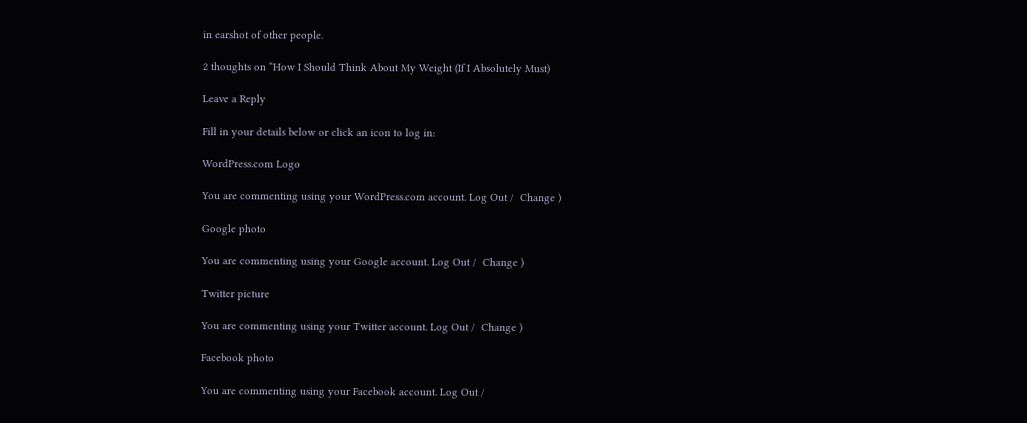in earshot of other people.

2 thoughts on “How I Should Think About My Weight (If I Absolutely Must)

Leave a Reply

Fill in your details below or click an icon to log in:

WordPress.com Logo

You are commenting using your WordPress.com account. Log Out /  Change )

Google photo

You are commenting using your Google account. Log Out /  Change )

Twitter picture

You are commenting using your Twitter account. Log Out /  Change )

Facebook photo

You are commenting using your Facebook account. Log Out /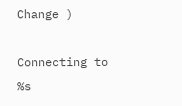Change )

Connecting to %s